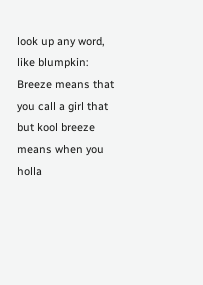look up any word, like blumpkin:
Breeze means that you call a girl that but kool breeze means when you holla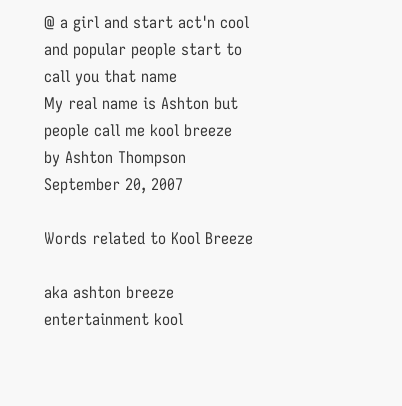@ a girl and start act'n cool and popular people start to call you that name
My real name is Ashton but people call me kool breeze
by Ashton Thompson September 20, 2007

Words related to Kool Breeze

aka ashton breeze entertainment kool